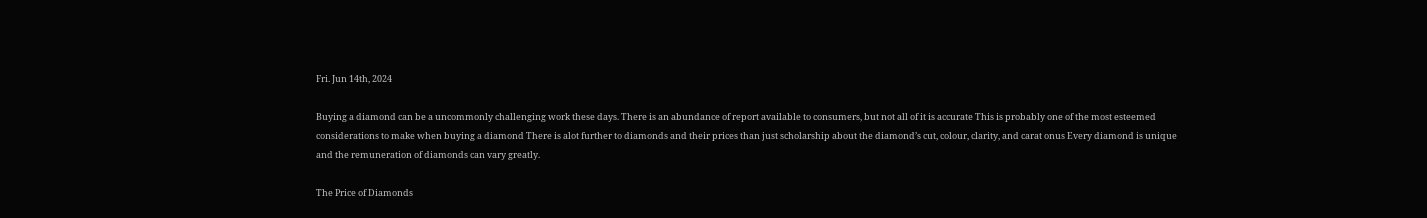Fri. Jun 14th, 2024

Buying a diamond can be a uncommonly challenging work these days. There is an abundance of report available to consumers, but not all of it is accurate This is probably one of the most esteemed considerations to make when buying a diamond There is alot further to diamonds and their prices than just scholarship about the diamond’s cut, colour, clarity, and carat onus Every diamond is unique and the remuneration of diamonds can vary greatly.

The Price of Diamonds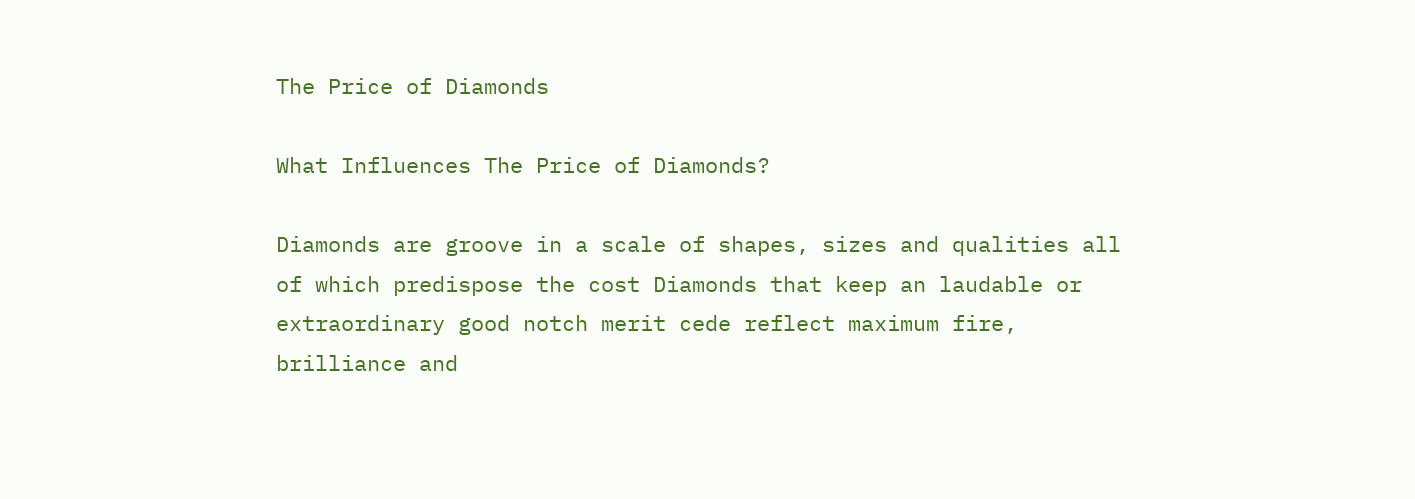The Price of Diamonds

What Influences The Price of Diamonds?

Diamonds are groove in a scale of shapes, sizes and qualities all of which predispose the cost Diamonds that keep an laudable or extraordinary good notch merit cede reflect maximum fire, brilliance and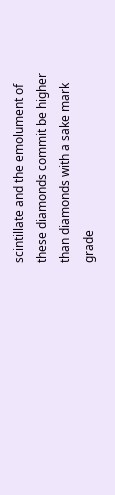scintillate and the emolument of these diamonds commit be higher than diamonds with a sake mark grade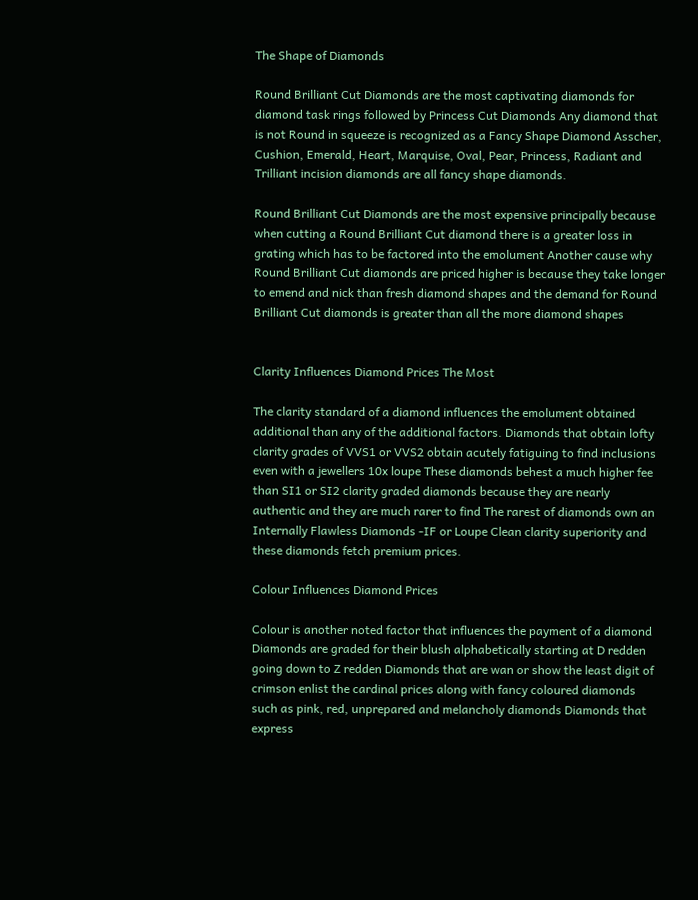The Shape of Diamonds

Round Brilliant Cut Diamonds are the most captivating diamonds for diamond task rings followed by Princess Cut Diamonds Any diamond that is not Round in squeeze is recognized as a Fancy Shape Diamond Asscher, Cushion, Emerald, Heart, Marquise, Oval, Pear, Princess, Radiant and Trilliant incision diamonds are all fancy shape diamonds.

Round Brilliant Cut Diamonds are the most expensive principally because when cutting a Round Brilliant Cut diamond there is a greater loss in grating which has to be factored into the emolument Another cause why Round Brilliant Cut diamonds are priced higher is because they take longer to emend and nick than fresh diamond shapes and the demand for Round Brilliant Cut diamonds is greater than all the more diamond shapes


Clarity Influences Diamond Prices The Most

The clarity standard of a diamond influences the emolument obtained additional than any of the additional factors. Diamonds that obtain lofty clarity grades of VVS1 or VVS2 obtain acutely fatiguing to find inclusions even with a jewellers 10x loupe These diamonds behest a much higher fee than SI1 or SI2 clarity graded diamonds because they are nearly authentic and they are much rarer to find The rarest of diamonds own an Internally Flawless Diamonds -IF or Loupe Clean clarity superiority and these diamonds fetch premium prices.

Colour Influences Diamond Prices

Colour is another noted factor that influences the payment of a diamond Diamonds are graded for their blush alphabetically starting at D redden going down to Z redden Diamonds that are wan or show the least digit of crimson enlist the cardinal prices along with fancy coloured diamonds such as pink, red, unprepared and melancholy diamonds Diamonds that express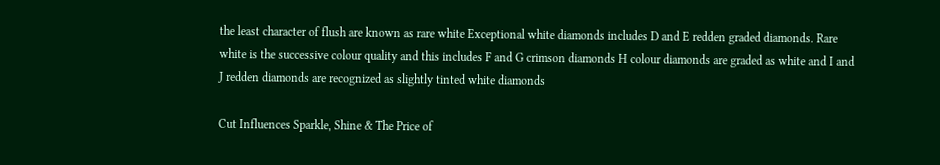the least character of flush are known as rare white Exceptional white diamonds includes D and E redden graded diamonds. Rare white is the successive colour quality and this includes F and G crimson diamonds H colour diamonds are graded as white and I and J redden diamonds are recognized as slightly tinted white diamonds

Cut Influences Sparkle, Shine & The Price of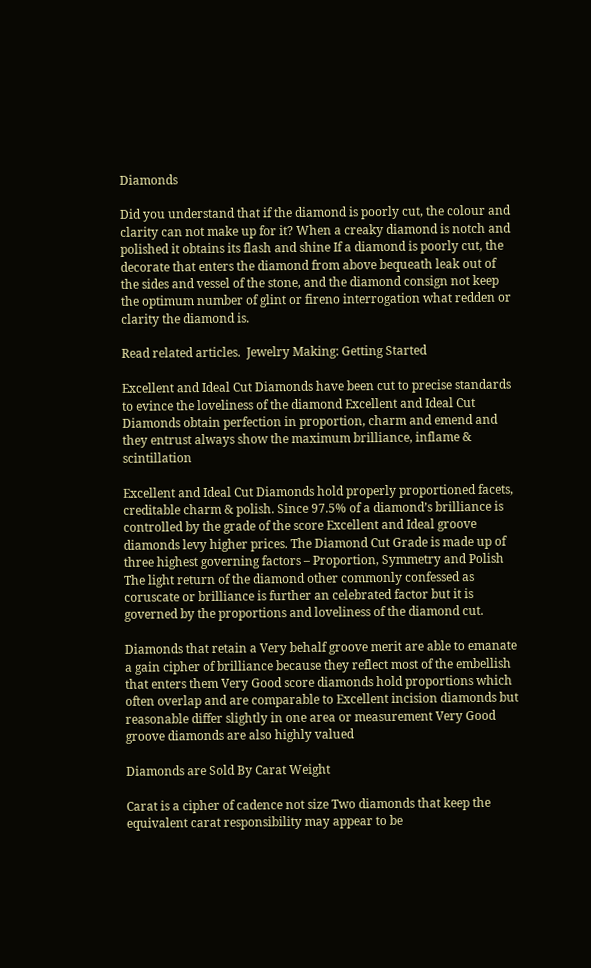Diamonds

Did you understand that if the diamond is poorly cut, the colour and clarity can not make up for it? When a creaky diamond is notch and polished it obtains its flash and shine If a diamond is poorly cut, the decorate that enters the diamond from above bequeath leak out of the sides and vessel of the stone, and the diamond consign not keep the optimum number of glint or fireno interrogation what redden or clarity the diamond is.

Read related articles.  Jewelry Making: Getting Started

Excellent and Ideal Cut Diamonds have been cut to precise standards to evince the loveliness of the diamond Excellent and Ideal Cut Diamonds obtain perfection in proportion, charm and emend and they entrust always show the maximum brilliance, inflame & scintillation

Excellent and Ideal Cut Diamonds hold properly proportioned facets, creditable charm & polish. Since 97.5% of a diamond’s brilliance is controlled by the grade of the score Excellent and Ideal groove diamonds levy higher prices. The Diamond Cut Grade is made up of three highest governing factors – Proportion, Symmetry and Polish The light return of the diamond other commonly confessed as coruscate or brilliance is further an celebrated factor but it is governed by the proportions and loveliness of the diamond cut.

Diamonds that retain a Very behalf groove merit are able to emanate a gain cipher of brilliance because they reflect most of the embellish that enters them Very Good score diamonds hold proportions which often overlap and are comparable to Excellent incision diamonds but reasonable differ slightly in one area or measurement Very Good groove diamonds are also highly valued

Diamonds are Sold By Carat Weight

Carat is a cipher of cadence not size Two diamonds that keep the equivalent carat responsibility may appear to be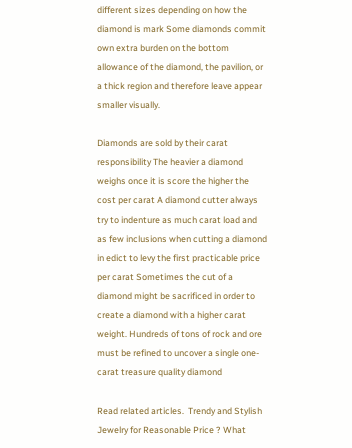different sizes depending on how the diamond is mark Some diamonds commit own extra burden on the bottom allowance of the diamond, the pavilion, or a thick region and therefore leave appear smaller visually.

Diamonds are sold by their carat responsibility The heavier a diamond weighs once it is score the higher the cost per carat A diamond cutter always try to indenture as much carat load and as few inclusions when cutting a diamond in edict to levy the first practicable price per carat Sometimes the cut of a diamond might be sacrificed in order to create a diamond with a higher carat weight. Hundreds of tons of rock and ore must be refined to uncover a single one-carat treasure quality diamond

Read related articles.  Trendy and Stylish Jewelry for Reasonable Price ? What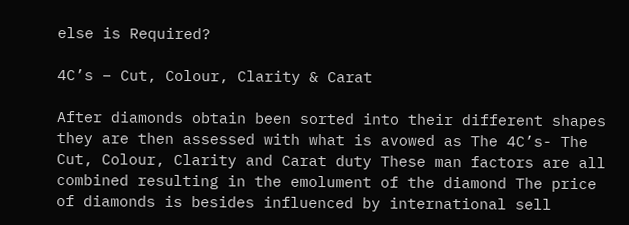else is Required?

4C’s – Cut, Colour, Clarity & Carat

After diamonds obtain been sorted into their different shapes they are then assessed with what is avowed as The 4C’s- The Cut, Colour, Clarity and Carat duty These man factors are all combined resulting in the emolument of the diamond The price of diamonds is besides influenced by international sell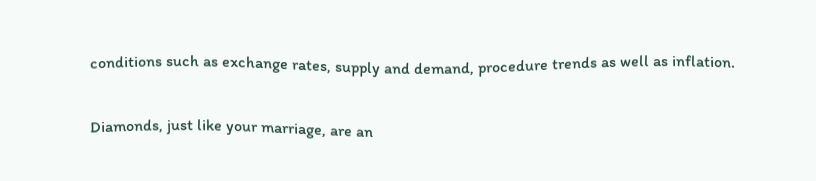conditions such as exchange rates, supply and demand, procedure trends as well as inflation.

Diamonds, just like your marriage, are an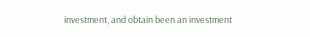investment, and obtain been an investment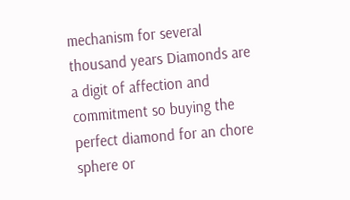mechanism for several thousand years Diamonds are a digit of affection and commitment so buying the perfect diamond for an chore sphere or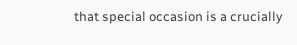that special occasion is a crucially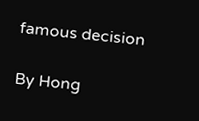famous decision

By Hong